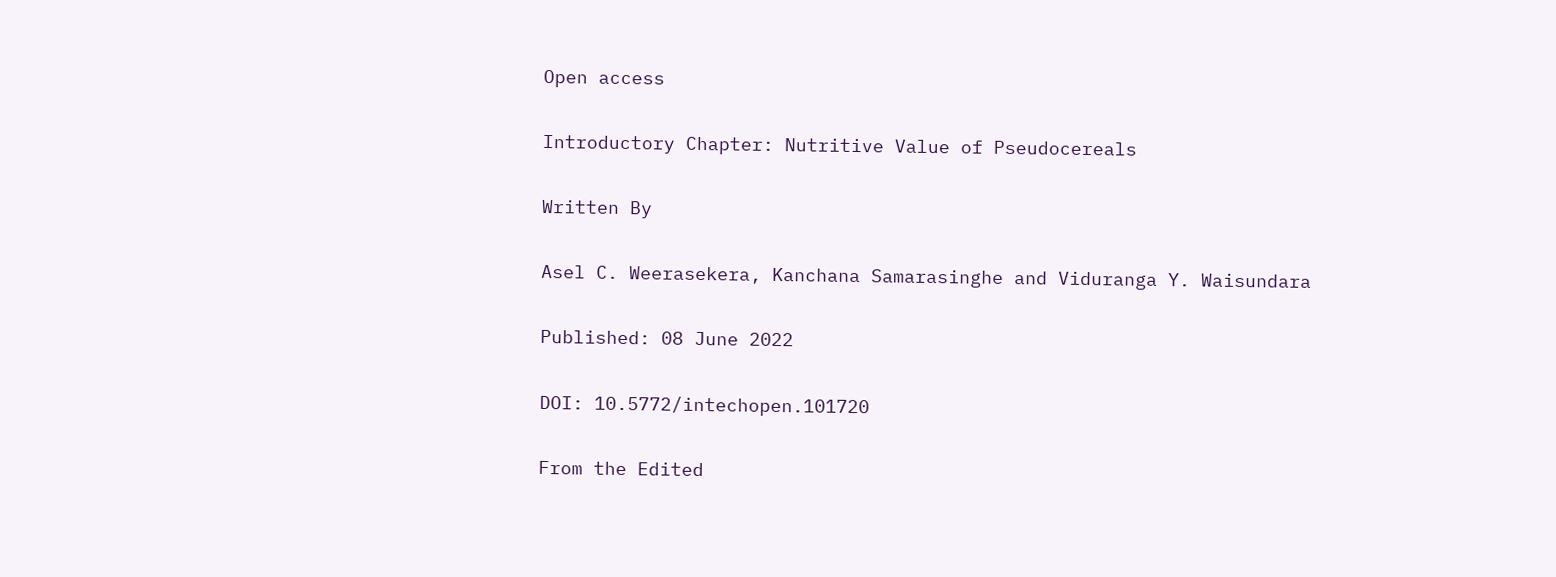Open access

Introductory Chapter: Nutritive Value of Pseudocereals

Written By

Asel C. Weerasekera, Kanchana Samarasinghe and Viduranga Y. Waisundara

Published: 08 June 2022

DOI: 10.5772/intechopen.101720

From the Edited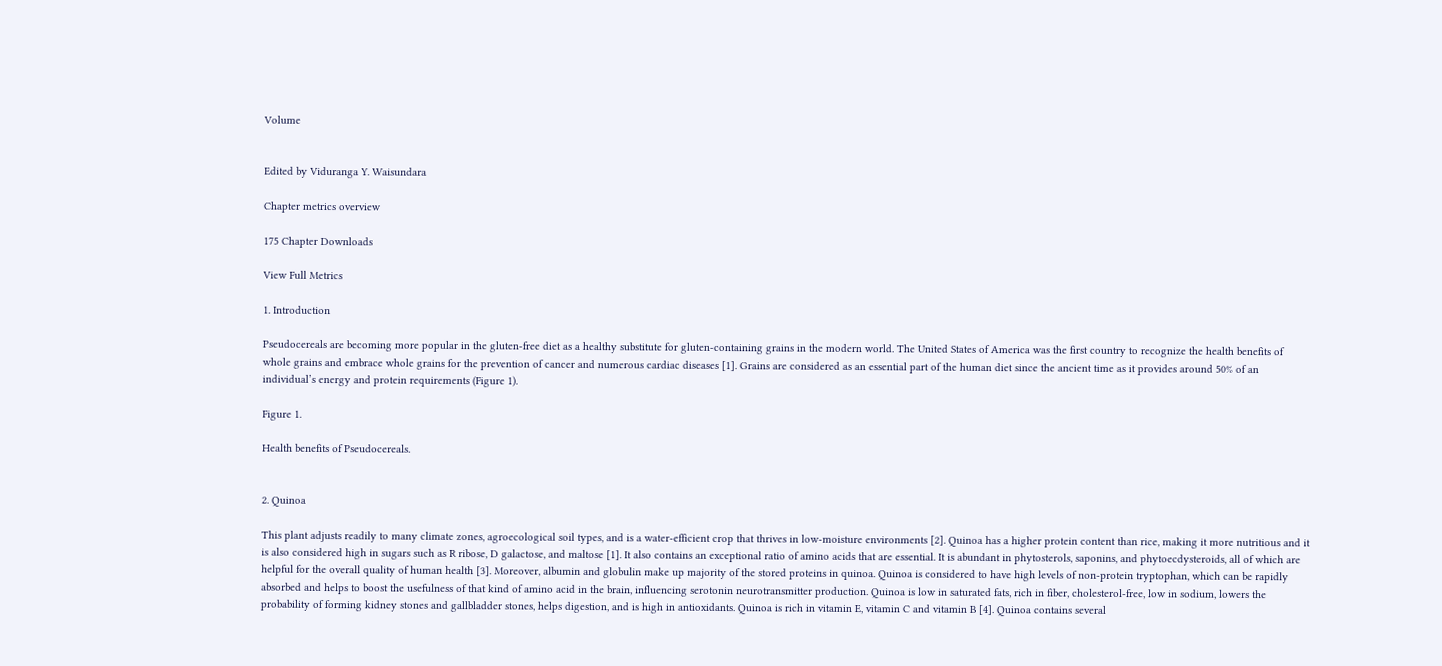Volume


Edited by Viduranga Y. Waisundara

Chapter metrics overview

175 Chapter Downloads

View Full Metrics

1. Introduction

Pseudocereals are becoming more popular in the gluten-free diet as a healthy substitute for gluten-containing grains in the modern world. The United States of America was the first country to recognize the health benefits of whole grains and embrace whole grains for the prevention of cancer and numerous cardiac diseases [1]. Grains are considered as an essential part of the human diet since the ancient time as it provides around 50% of an individual’s energy and protein requirements (Figure 1).

Figure 1.

Health benefits of Pseudocereals.


2. Quinoa

This plant adjusts readily to many climate zones, agroecological soil types, and is a water-efficient crop that thrives in low-moisture environments [2]. Quinoa has a higher protein content than rice, making it more nutritious and it is also considered high in sugars such as R ribose, D galactose, and maltose [1]. It also contains an exceptional ratio of amino acids that are essential. It is abundant in phytosterols, saponins, and phytoecdysteroids, all of which are helpful for the overall quality of human health [3]. Moreover, albumin and globulin make up majority of the stored proteins in quinoa. Quinoa is considered to have high levels of non-protein tryptophan, which can be rapidly absorbed and helps to boost the usefulness of that kind of amino acid in the brain, influencing serotonin neurotransmitter production. Quinoa is low in saturated fats, rich in fiber, cholesterol-free, low in sodium, lowers the probability of forming kidney stones and gallbladder stones, helps digestion, and is high in antioxidants. Quinoa is rich in vitamin E, vitamin C and vitamin B [4]. Quinoa contains several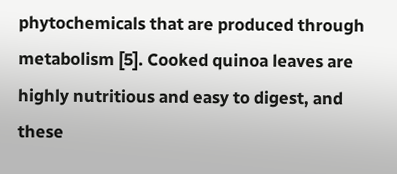phytochemicals that are produced through metabolism [5]. Cooked quinoa leaves are highly nutritious and easy to digest, and these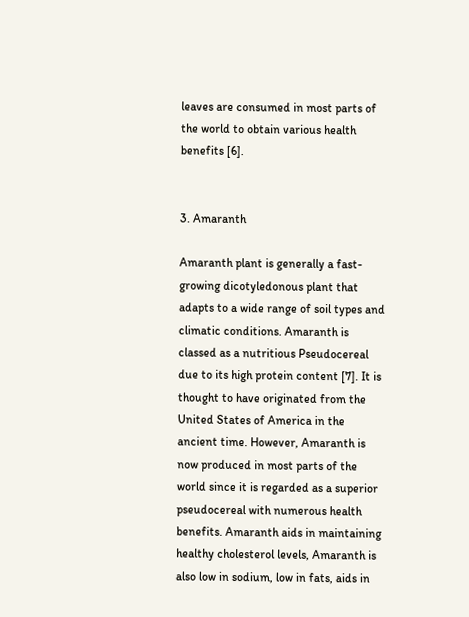leaves are consumed in most parts of the world to obtain various health benefits [6].


3. Amaranth

Amaranth plant is generally a fast-growing dicotyledonous plant that adapts to a wide range of soil types and climatic conditions. Amaranth is classed as a nutritious Pseudocereal due to its high protein content [7]. It is thought to have originated from the United States of America in the ancient time. However, Amaranth is now produced in most parts of the world since it is regarded as a superior pseudocereal with numerous health benefits. Amaranth aids in maintaining healthy cholesterol levels, Amaranth is also low in sodium, low in fats, aids in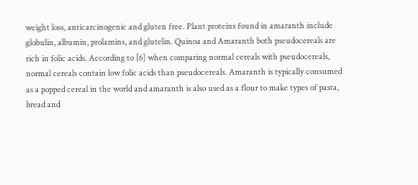weight loss, anticarcinogenic and gluten free. Plant proteins found in amaranth include globulin, albumin, prolamins, and glutelin. Quinoa and Amaranth both pseudocereals are rich in folic acids. According to [6] when comparing normal cereals with pseudocereals, normal cereals contain low folic acids than pseudocereals. Amaranth is typically consumed as a popped cereal in the world and amaranth is also used as a flour to make types of pasta, bread and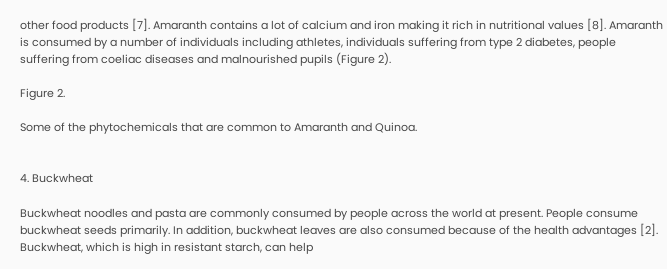other food products [7]. Amaranth contains a lot of calcium and iron making it rich in nutritional values [8]. Amaranth is consumed by a number of individuals including athletes, individuals suffering from type 2 diabetes, people suffering from coeliac diseases and malnourished pupils (Figure 2).

Figure 2.

Some of the phytochemicals that are common to Amaranth and Quinoa.


4. Buckwheat

Buckwheat noodles and pasta are commonly consumed by people across the world at present. People consume buckwheat seeds primarily. In addition, buckwheat leaves are also consumed because of the health advantages [2]. Buckwheat, which is high in resistant starch, can help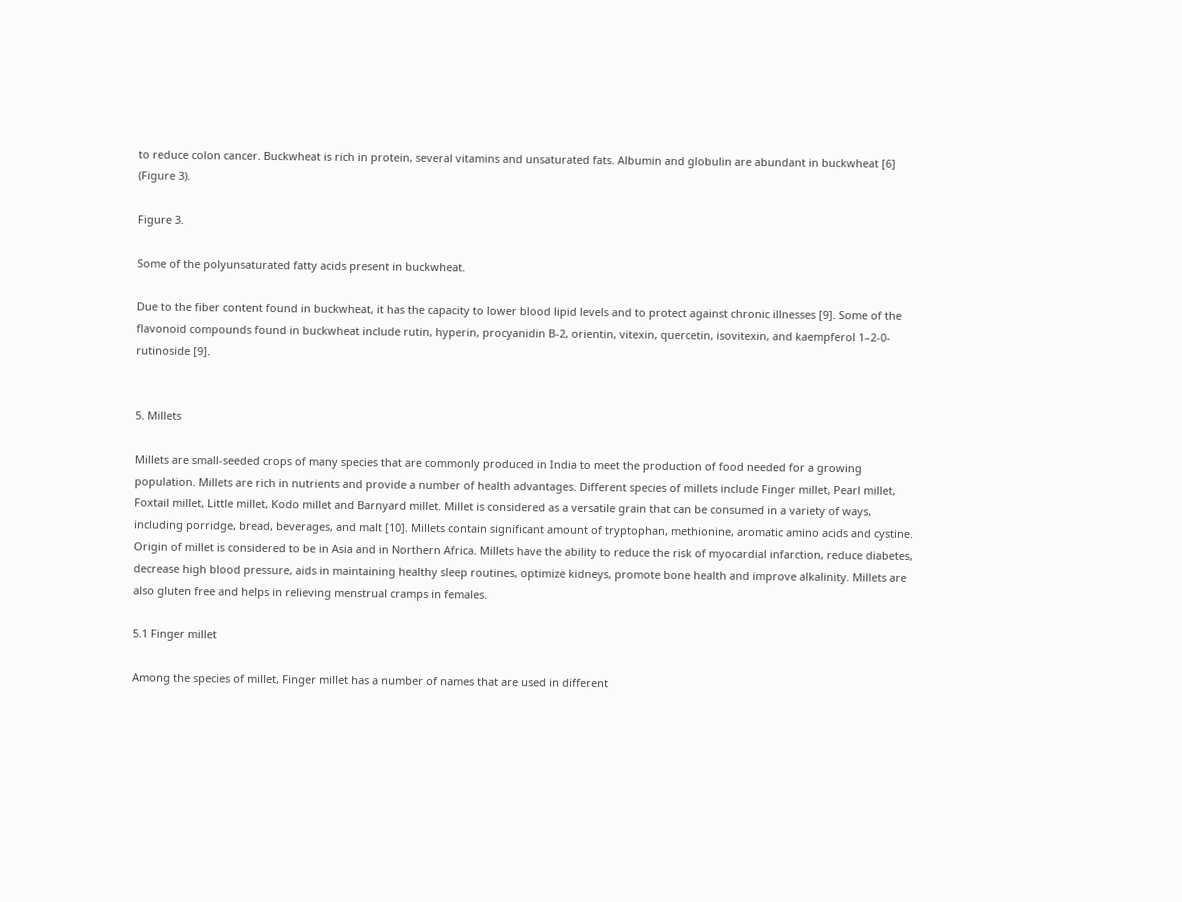to reduce colon cancer. Buckwheat is rich in protein, several vitamins and unsaturated fats. Albumin and globulin are abundant in buckwheat [6] (Figure 3).

Figure 3.

Some of the polyunsaturated fatty acids present in buckwheat.

Due to the fiber content found in buckwheat, it has the capacity to lower blood lipid levels and to protect against chronic illnesses [9]. Some of the flavonoid compounds found in buckwheat include rutin, hyperin, procyanidin B-2, orientin, vitexin, quercetin, isovitexin, and kaempferol 1–2-0-rutinoside [9].


5. Millets

Millets are small-seeded crops of many species that are commonly produced in India to meet the production of food needed for a growing population. Millets are rich in nutrients and provide a number of health advantages. Different species of millets include Finger millet, Pearl millet, Foxtail millet, Little millet, Kodo millet and Barnyard millet. Millet is considered as a versatile grain that can be consumed in a variety of ways, including porridge, bread, beverages, and malt [10]. Millets contain significant amount of tryptophan, methionine, aromatic amino acids and cystine. Origin of millet is considered to be in Asia and in Northern Africa. Millets have the ability to reduce the risk of myocardial infarction, reduce diabetes, decrease high blood pressure, aids in maintaining healthy sleep routines, optimize kidneys, promote bone health and improve alkalinity. Millets are also gluten free and helps in relieving menstrual cramps in females.

5.1 Finger millet

Among the species of millet, Finger millet has a number of names that are used in different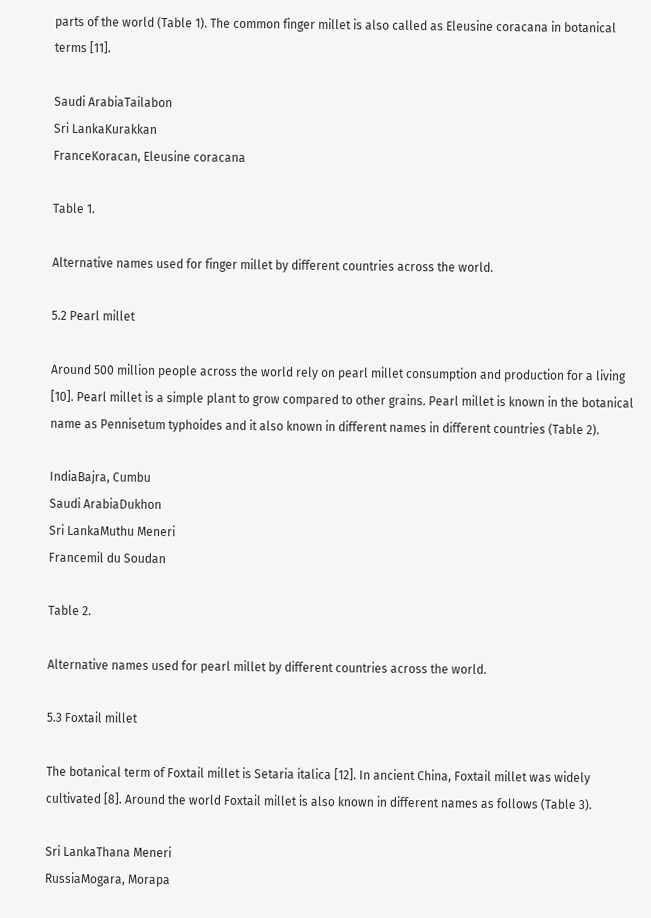parts of the world (Table 1). The common finger millet is also called as Eleusine coracana in botanical terms [11].

Saudi ArabiaTailabon
Sri LankaKurakkan
FranceKoracan, Eleusine coracana

Table 1.

Alternative names used for finger millet by different countries across the world.

5.2 Pearl millet

Around 500 million people across the world rely on pearl millet consumption and production for a living [10]. Pearl millet is a simple plant to grow compared to other grains. Pearl millet is known in the botanical name as Pennisetum typhoides and it also known in different names in different countries (Table 2).

IndiaBajra, Cumbu
Saudi ArabiaDukhon
Sri LankaMuthu Meneri
Francemil du Soudan

Table 2.

Alternative names used for pearl millet by different countries across the world.

5.3 Foxtail millet

The botanical term of Foxtail millet is Setaria italica [12]. In ancient China, Foxtail millet was widely cultivated [8]. Around the world Foxtail millet is also known in different names as follows (Table 3).

Sri LankaThana Meneri
RussiaMogara, Morapa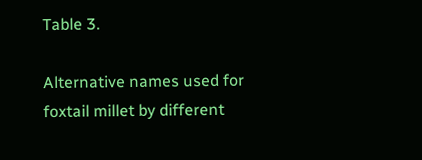Table 3.

Alternative names used for foxtail millet by different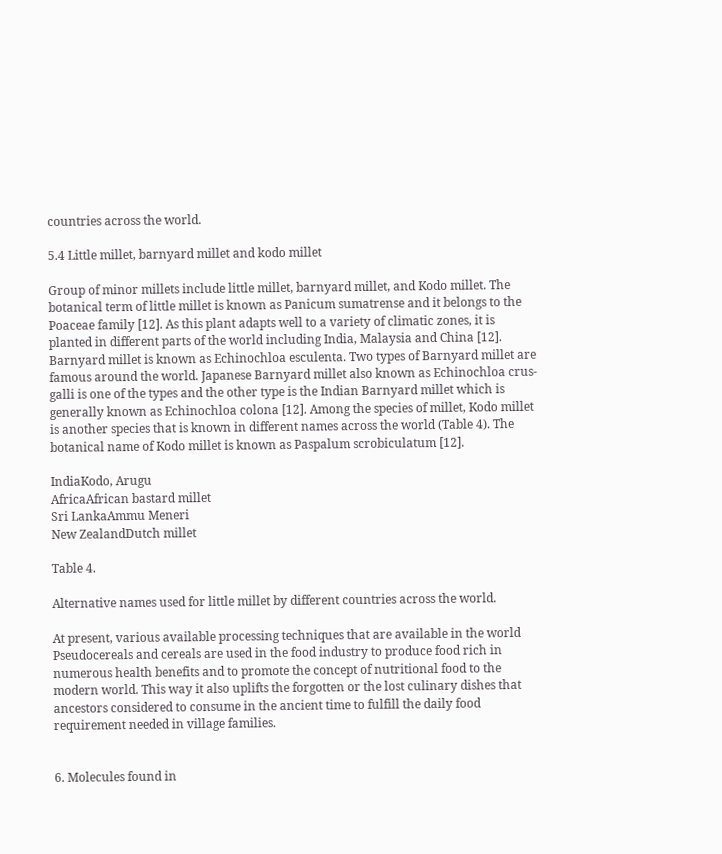countries across the world.

5.4 Little millet, barnyard millet and kodo millet

Group of minor millets include little millet, barnyard millet, and Kodo millet. The botanical term of little millet is known as Panicum sumatrense and it belongs to the Poaceae family [12]. As this plant adapts well to a variety of climatic zones, it is planted in different parts of the world including India, Malaysia and China [12]. Barnyard millet is known as Echinochloa esculenta. Two types of Barnyard millet are famous around the world. Japanese Barnyard millet also known as Echinochloa crus-galli is one of the types and the other type is the Indian Barnyard millet which is generally known as Echinochloa colona [12]. Among the species of millet, Kodo millet is another species that is known in different names across the world (Table 4). The botanical name of Kodo millet is known as Paspalum scrobiculatum [12].

IndiaKodo, Arugu
AfricaAfrican bastard millet
Sri LankaAmmu Meneri
New ZealandDutch millet

Table 4.

Alternative names used for little millet by different countries across the world.

At present, various available processing techniques that are available in the world Pseudocereals and cereals are used in the food industry to produce food rich in numerous health benefits and to promote the concept of nutritional food to the modern world. This way it also uplifts the forgotten or the lost culinary dishes that ancestors considered to consume in the ancient time to fulfill the daily food requirement needed in village families.


6. Molecules found in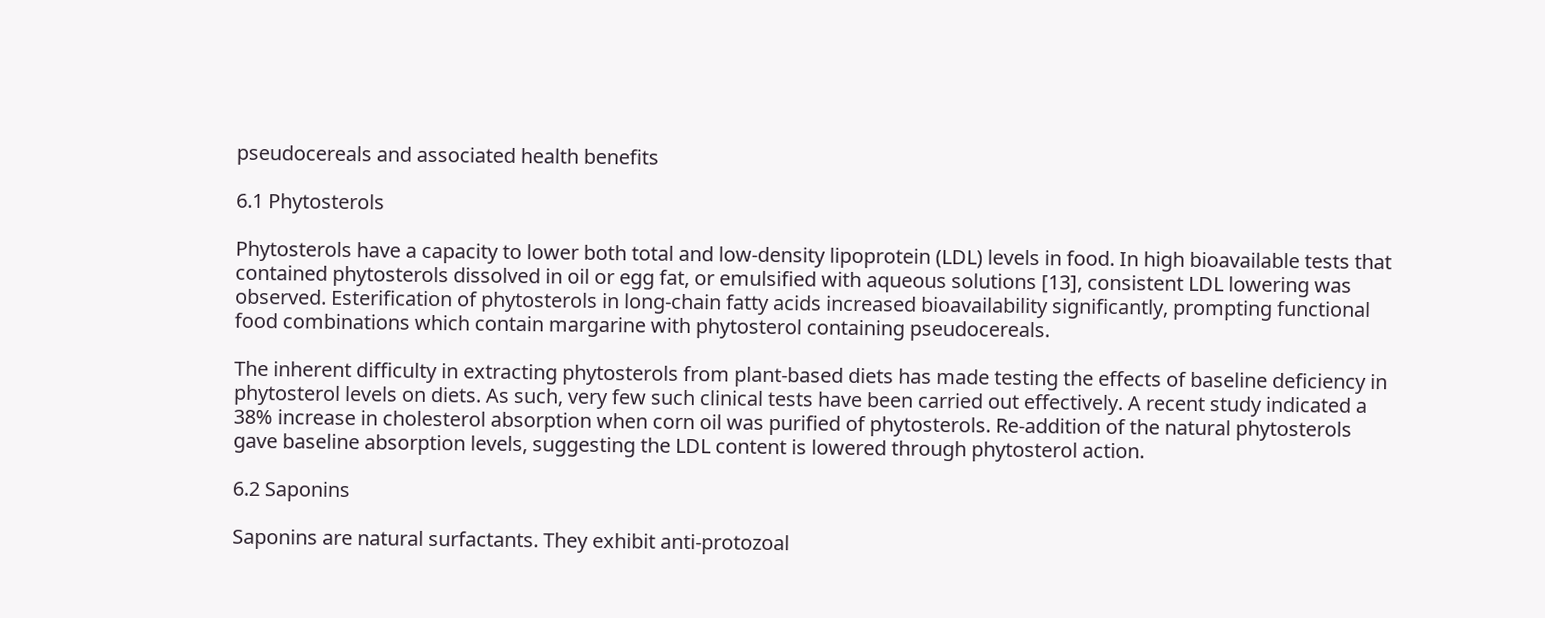pseudocereals and associated health benefits

6.1 Phytosterols

Phytosterols have a capacity to lower both total and low-density lipoprotein (LDL) levels in food. In high bioavailable tests that contained phytosterols dissolved in oil or egg fat, or emulsified with aqueous solutions [13], consistent LDL lowering was observed. Esterification of phytosterols in long-chain fatty acids increased bioavailability significantly, prompting functional food combinations which contain margarine with phytosterol containing pseudocereals.

The inherent difficulty in extracting phytosterols from plant-based diets has made testing the effects of baseline deficiency in phytosterol levels on diets. As such, very few such clinical tests have been carried out effectively. A recent study indicated a 38% increase in cholesterol absorption when corn oil was purified of phytosterols. Re-addition of the natural phytosterols gave baseline absorption levels, suggesting the LDL content is lowered through phytosterol action.

6.2 Saponins

Saponins are natural surfactants. They exhibit anti-protozoal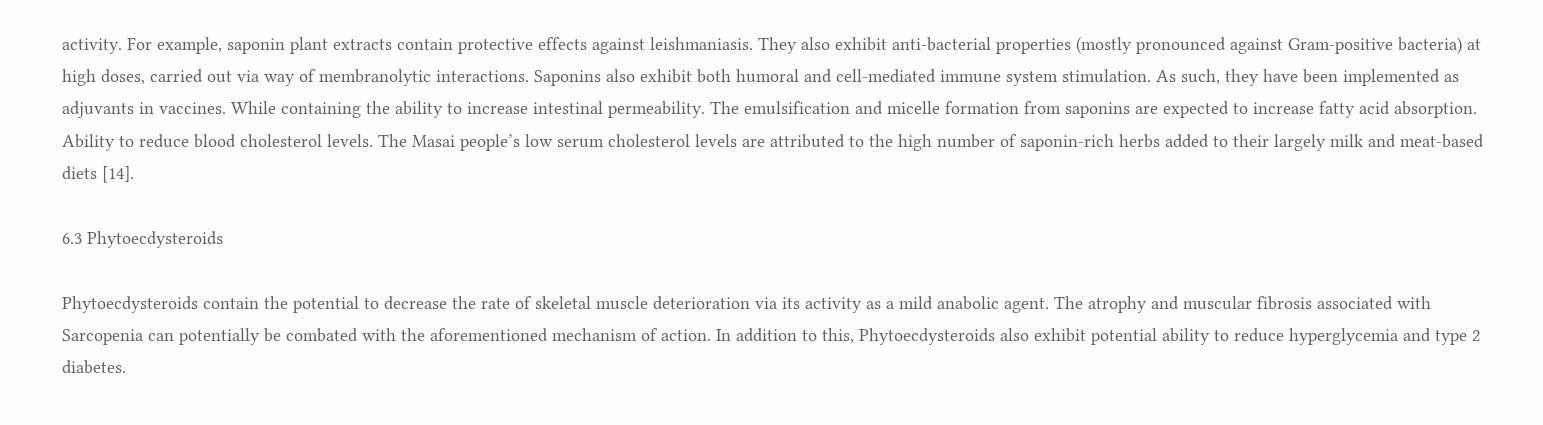activity. For example, saponin plant extracts contain protective effects against leishmaniasis. They also exhibit anti-bacterial properties (mostly pronounced against Gram-positive bacteria) at high doses, carried out via way of membranolytic interactions. Saponins also exhibit both humoral and cell-mediated immune system stimulation. As such, they have been implemented as adjuvants in vaccines. While containing the ability to increase intestinal permeability. The emulsification and micelle formation from saponins are expected to increase fatty acid absorption. Ability to reduce blood cholesterol levels. The Masai people’s low serum cholesterol levels are attributed to the high number of saponin-rich herbs added to their largely milk and meat-based diets [14].

6.3 Phytoecdysteroids

Phytoecdysteroids contain the potential to decrease the rate of skeletal muscle deterioration via its activity as a mild anabolic agent. The atrophy and muscular fibrosis associated with Sarcopenia can potentially be combated with the aforementioned mechanism of action. In addition to this, Phytoecdysteroids also exhibit potential ability to reduce hyperglycemia and type 2 diabetes.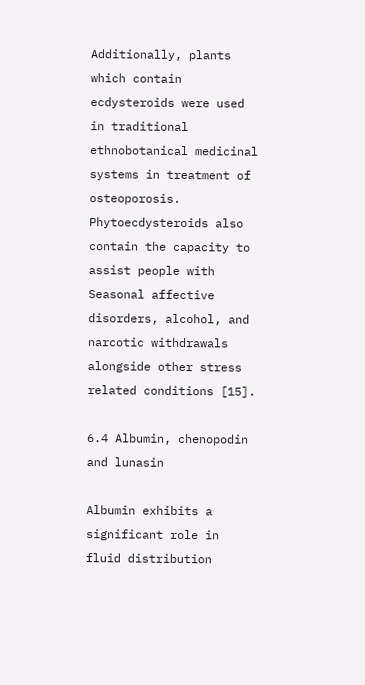Additionally, plants which contain ecdysteroids were used in traditional ethnobotanical medicinal systems in treatment of osteoporosis. Phytoecdysteroids also contain the capacity to assist people with Seasonal affective disorders, alcohol, and narcotic withdrawals alongside other stress related conditions [15].

6.4 Albumin, chenopodin and lunasin

Albumin exhibits a significant role in fluid distribution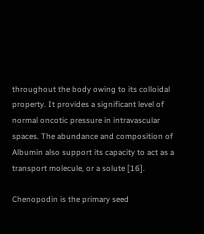throughout the body owing to its colloidal property. It provides a significant level of normal oncotic pressure in intravascular spaces. The abundance and composition of Albumin also support its capacity to act as a transport molecule, or a solute [16].

Chenopodin is the primary seed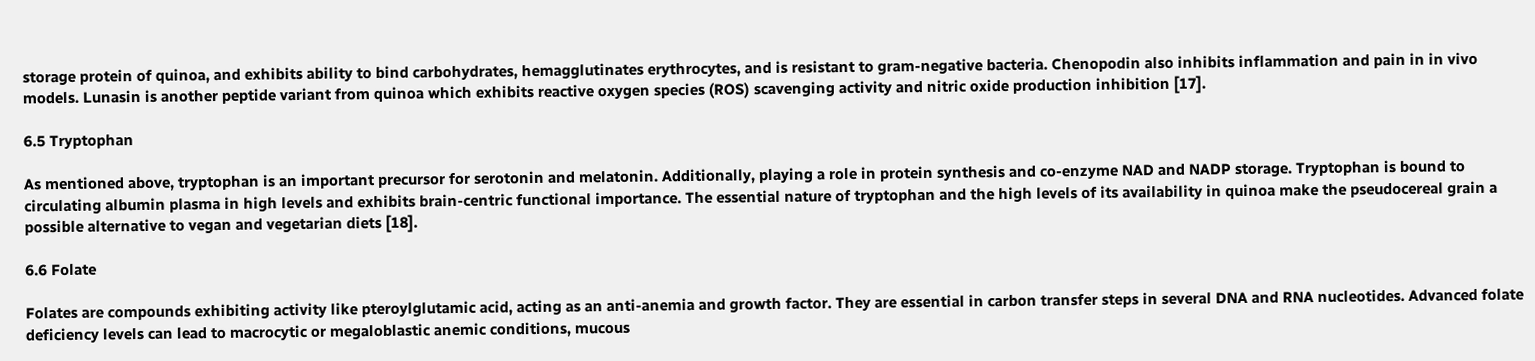storage protein of quinoa, and exhibits ability to bind carbohydrates, hemagglutinates erythrocytes, and is resistant to gram-negative bacteria. Chenopodin also inhibits inflammation and pain in in vivo models. Lunasin is another peptide variant from quinoa which exhibits reactive oxygen species (ROS) scavenging activity and nitric oxide production inhibition [17].

6.5 Tryptophan

As mentioned above, tryptophan is an important precursor for serotonin and melatonin. Additionally, playing a role in protein synthesis and co-enzyme NAD and NADP storage. Tryptophan is bound to circulating albumin plasma in high levels and exhibits brain-centric functional importance. The essential nature of tryptophan and the high levels of its availability in quinoa make the pseudocereal grain a possible alternative to vegan and vegetarian diets [18].

6.6 Folate

Folates are compounds exhibiting activity like pteroylglutamic acid, acting as an anti-anemia and growth factor. They are essential in carbon transfer steps in several DNA and RNA nucleotides. Advanced folate deficiency levels can lead to macrocytic or megaloblastic anemic conditions, mucous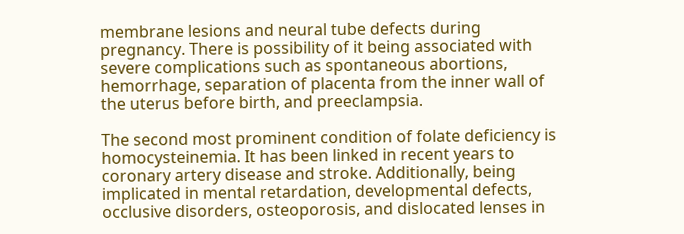membrane lesions and neural tube defects during pregnancy. There is possibility of it being associated with severe complications such as spontaneous abortions, hemorrhage, separation of placenta from the inner wall of the uterus before birth, and preeclampsia.

The second most prominent condition of folate deficiency is homocysteinemia. It has been linked in recent years to coronary artery disease and stroke. Additionally, being implicated in mental retardation, developmental defects, occlusive disorders, osteoporosis, and dislocated lenses in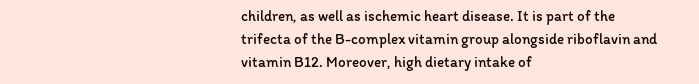children, as well as ischemic heart disease. It is part of the trifecta of the B-complex vitamin group alongside riboflavin and vitamin B12. Moreover, high dietary intake of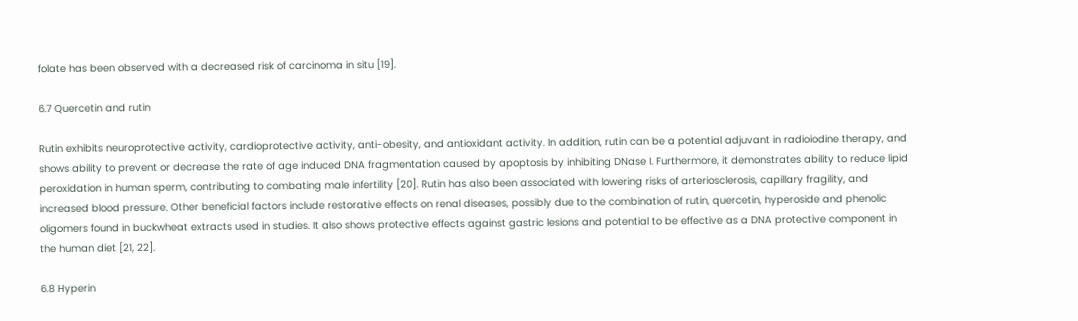folate has been observed with a decreased risk of carcinoma in situ [19].

6.7 Quercetin and rutin

Rutin exhibits neuroprotective activity, cardioprotective activity, anti-obesity, and antioxidant activity. In addition, rutin can be a potential adjuvant in radioiodine therapy, and shows ability to prevent or decrease the rate of age induced DNA fragmentation caused by apoptosis by inhibiting DNase I. Furthermore, it demonstrates ability to reduce lipid peroxidation in human sperm, contributing to combating male infertility [20]. Rutin has also been associated with lowering risks of arteriosclerosis, capillary fragility, and increased blood pressure. Other beneficial factors include restorative effects on renal diseases, possibly due to the combination of rutin, quercetin, hyperoside and phenolic oligomers found in buckwheat extracts used in studies. It also shows protective effects against gastric lesions and potential to be effective as a DNA protective component in the human diet [21, 22].

6.8 Hyperin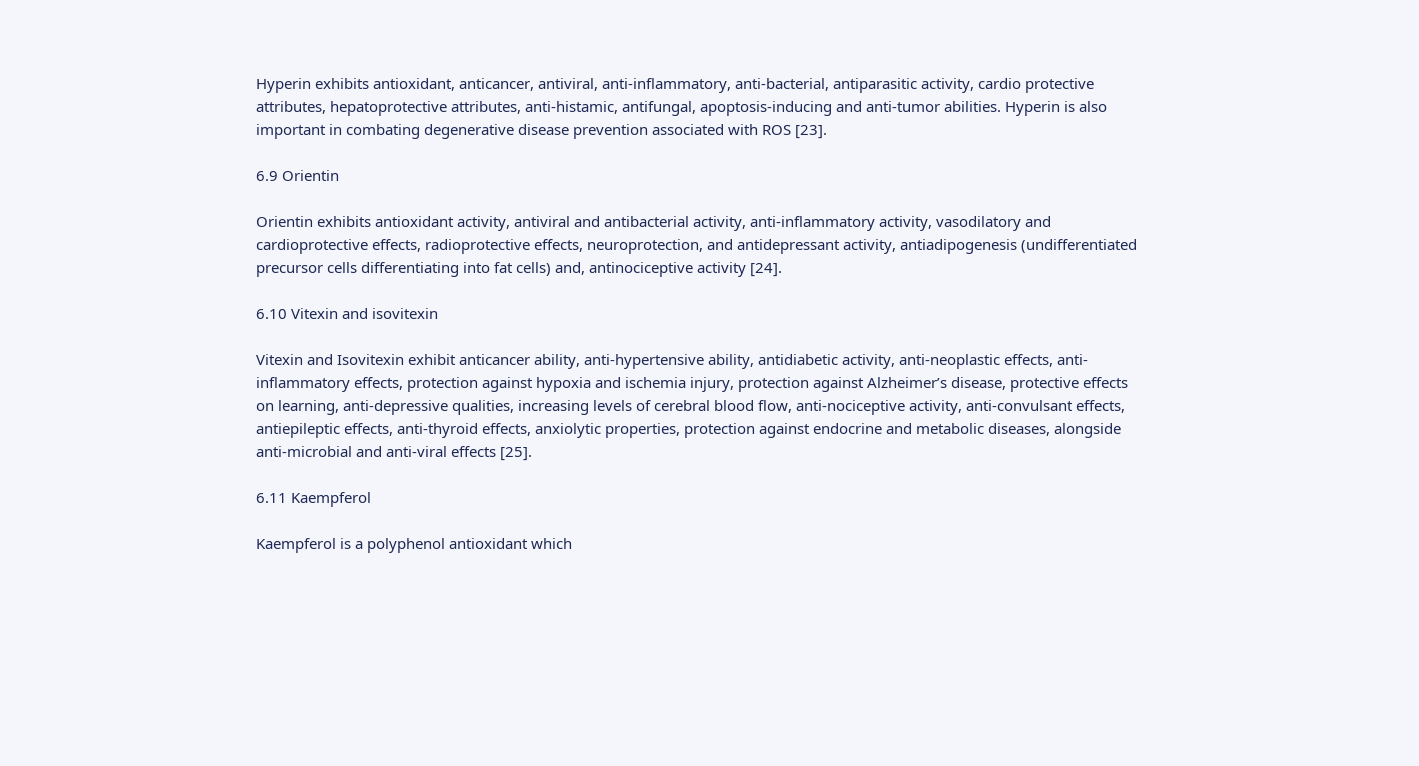Hyperin exhibits antioxidant, anticancer, antiviral, anti-inflammatory, anti-bacterial, antiparasitic activity, cardio protective attributes, hepatoprotective attributes, anti-histamic, antifungal, apoptosis-inducing and anti-tumor abilities. Hyperin is also important in combating degenerative disease prevention associated with ROS [23].

6.9 Orientin

Orientin exhibits antioxidant activity, antiviral and antibacterial activity, anti-inflammatory activity, vasodilatory and cardioprotective effects, radioprotective effects, neuroprotection, and antidepressant activity, antiadipogenesis (undifferentiated precursor cells differentiating into fat cells) and, antinociceptive activity [24].

6.10 Vitexin and isovitexin

Vitexin and Isovitexin exhibit anticancer ability, anti-hypertensive ability, antidiabetic activity, anti-neoplastic effects, anti-inflammatory effects, protection against hypoxia and ischemia injury, protection against Alzheimer’s disease, protective effects on learning, anti-depressive qualities, increasing levels of cerebral blood flow, anti-nociceptive activity, anti-convulsant effects, antiepileptic effects, anti-thyroid effects, anxiolytic properties, protection against endocrine and metabolic diseases, alongside anti-microbial and anti-viral effects [25].

6.11 Kaempferol

Kaempferol is a polyphenol antioxidant which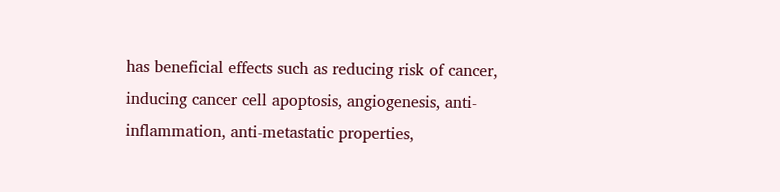has beneficial effects such as reducing risk of cancer, inducing cancer cell apoptosis, angiogenesis, anti-inflammation, anti-metastatic properties,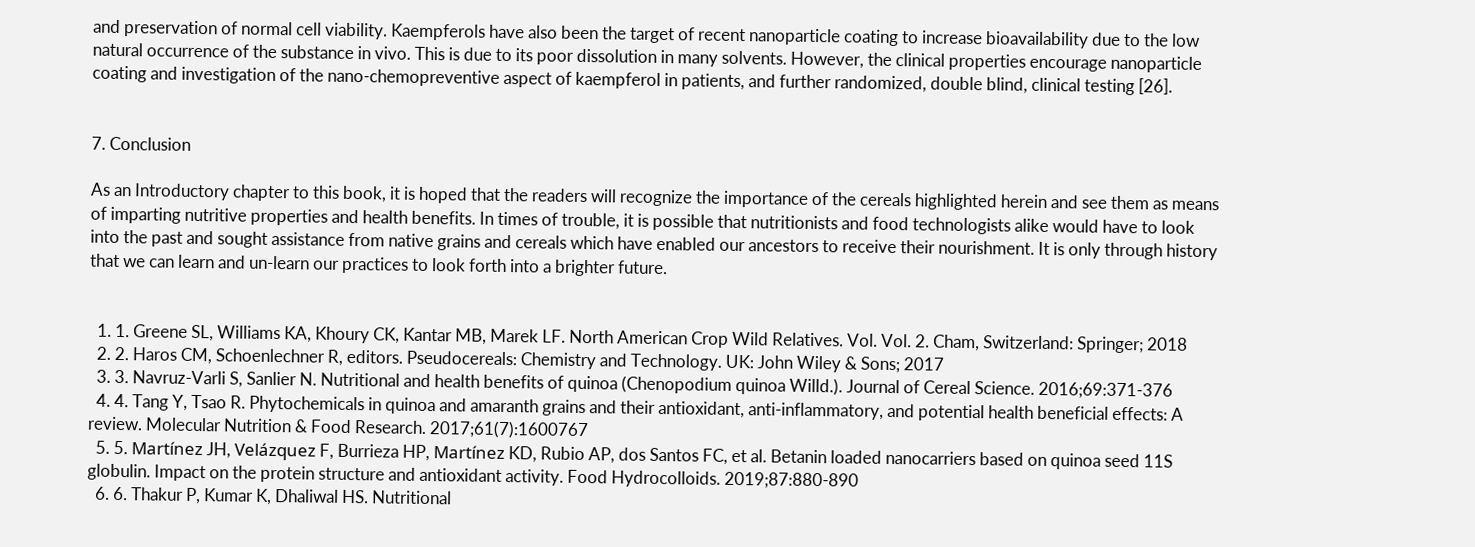and preservation of normal cell viability. Kaempferols have also been the target of recent nanoparticle coating to increase bioavailability due to the low natural occurrence of the substance in vivo. This is due to its poor dissolution in many solvents. However, the clinical properties encourage nanoparticle coating and investigation of the nano-chemopreventive aspect of kaempferol in patients, and further randomized, double blind, clinical testing [26].


7. Conclusion

As an Introductory chapter to this book, it is hoped that the readers will recognize the importance of the cereals highlighted herein and see them as means of imparting nutritive properties and health benefits. In times of trouble, it is possible that nutritionists and food technologists alike would have to look into the past and sought assistance from native grains and cereals which have enabled our ancestors to receive their nourishment. It is only through history that we can learn and un-learn our practices to look forth into a brighter future.


  1. 1. Greene SL, Williams KA, Khoury CK, Kantar MB, Marek LF. North American Crop Wild Relatives. Vol. Vol. 2. Cham, Switzerland: Springer; 2018
  2. 2. Haros CM, Schoenlechner R, editors. Pseudocereals: Chemistry and Technology. UK: John Wiley & Sons; 2017
  3. 3. Navruz-Varli S, Sanlier N. Nutritional and health benefits of quinoa (Chenopodium quinoa Willd.). Journal of Cereal Science. 2016;69:371-376
  4. 4. Tang Y, Tsao R. Phytochemicals in quinoa and amaranth grains and their antioxidant, anti-inflammatory, and potential health beneficial effects: A review. Molecular Nutrition & Food Research. 2017;61(7):1600767
  5. 5. Martínez JH, Velázquez F, Burrieza HP, Martínez KD, Rubio AP, dos Santos FC, et al. Betanin loaded nanocarriers based on quinoa seed 11S globulin. Impact on the protein structure and antioxidant activity. Food Hydrocolloids. 2019;87:880-890
  6. 6. Thakur P, Kumar K, Dhaliwal HS. Nutritional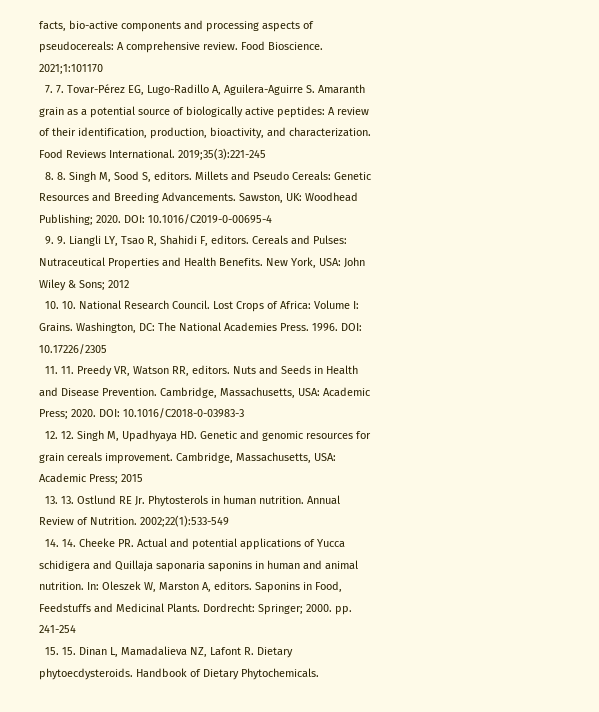facts, bio-active components and processing aspects of pseudocereals: A comprehensive review. Food Bioscience. 2021;1:101170
  7. 7. Tovar-Pérez EG, Lugo-Radillo A, Aguilera-Aguirre S. Amaranth grain as a potential source of biologically active peptides: A review of their identification, production, bioactivity, and characterization. Food Reviews International. 2019;35(3):221-245
  8. 8. Singh M, Sood S, editors. Millets and Pseudo Cereals: Genetic Resources and Breeding Advancements. Sawston, UK: Woodhead Publishing; 2020. DOI: 10.1016/C2019-0-00695-4
  9. 9. Liangli LY, Tsao R, Shahidi F, editors. Cereals and Pulses: Nutraceutical Properties and Health Benefits. New York, USA: John Wiley & Sons; 2012
  10. 10. National Research Council. Lost Crops of Africa: Volume I: Grains. Washington, DC: The National Academies Press. 1996. DOI: 10.17226/2305
  11. 11. Preedy VR, Watson RR, editors. Nuts and Seeds in Health and Disease Prevention. Cambridge, Massachusetts, USA: Academic Press; 2020. DOI: 10.1016/C2018-0-03983-3
  12. 12. Singh M, Upadhyaya HD. Genetic and genomic resources for grain cereals improvement. Cambridge, Massachusetts, USA: Academic Press; 2015
  13. 13. Ostlund RE Jr. Phytosterols in human nutrition. Annual Review of Nutrition. 2002;22(1):533-549
  14. 14. Cheeke PR. Actual and potential applications of Yucca schidigera and Quillaja saponaria saponins in human and animal nutrition. In: Oleszek W, Marston A, editors. Saponins in Food, Feedstuffs and Medicinal Plants. Dordrecht: Springer; 2000. pp. 241-254
  15. 15. Dinan L, Mamadalieva NZ, Lafont R. Dietary phytoecdysteroids. Handbook of Dietary Phytochemicals.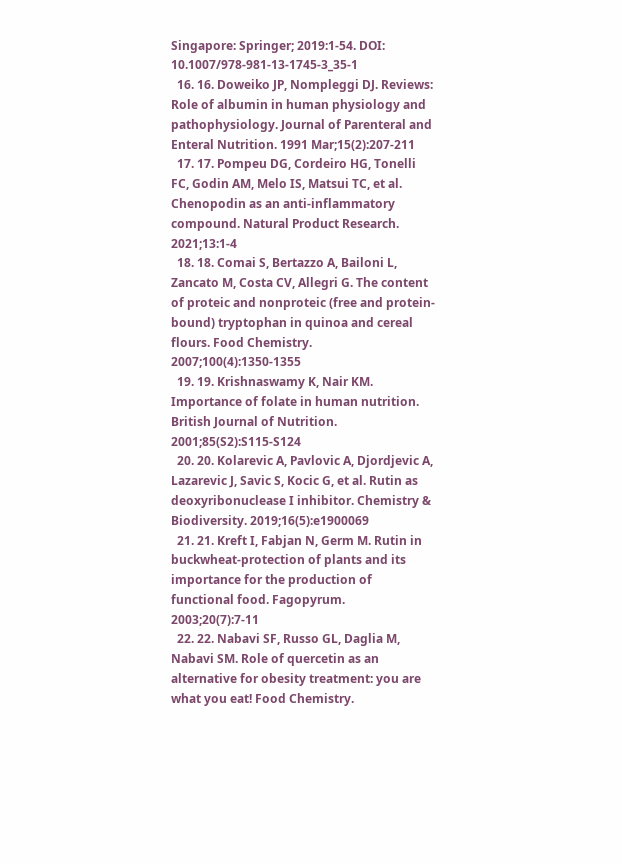Singapore: Springer; 2019:1-54. DOI: 10.1007/978-981-13-1745-3_35-1
  16. 16. Doweiko JP, Nompleggi DJ. Reviews: Role of albumin in human physiology and pathophysiology. Journal of Parenteral and Enteral Nutrition. 1991 Mar;15(2):207-211
  17. 17. Pompeu DG, Cordeiro HG, Tonelli FC, Godin AM, Melo IS, Matsui TC, et al. Chenopodin as an anti-inflammatory compound. Natural Product Research. 2021;13:1-4
  18. 18. Comai S, Bertazzo A, Bailoni L, Zancato M, Costa CV, Allegri G. The content of proteic and nonproteic (free and protein-bound) tryptophan in quinoa and cereal flours. Food Chemistry. 2007;100(4):1350-1355
  19. 19. Krishnaswamy K, Nair KM. Importance of folate in human nutrition. British Journal of Nutrition. 2001;85(S2):S115-S124
  20. 20. Kolarevic A, Pavlovic A, Djordjevic A, Lazarevic J, Savic S, Kocic G, et al. Rutin as deoxyribonuclease I inhibitor. Chemistry & Biodiversity. 2019;16(5):e1900069
  21. 21. Kreft I, Fabjan N, Germ M. Rutin in buckwheat-protection of plants and its importance for the production of functional food. Fagopyrum. 2003;20(7):7-11
  22. 22. Nabavi SF, Russo GL, Daglia M, Nabavi SM. Role of quercetin as an alternative for obesity treatment: you are what you eat! Food Chemistry.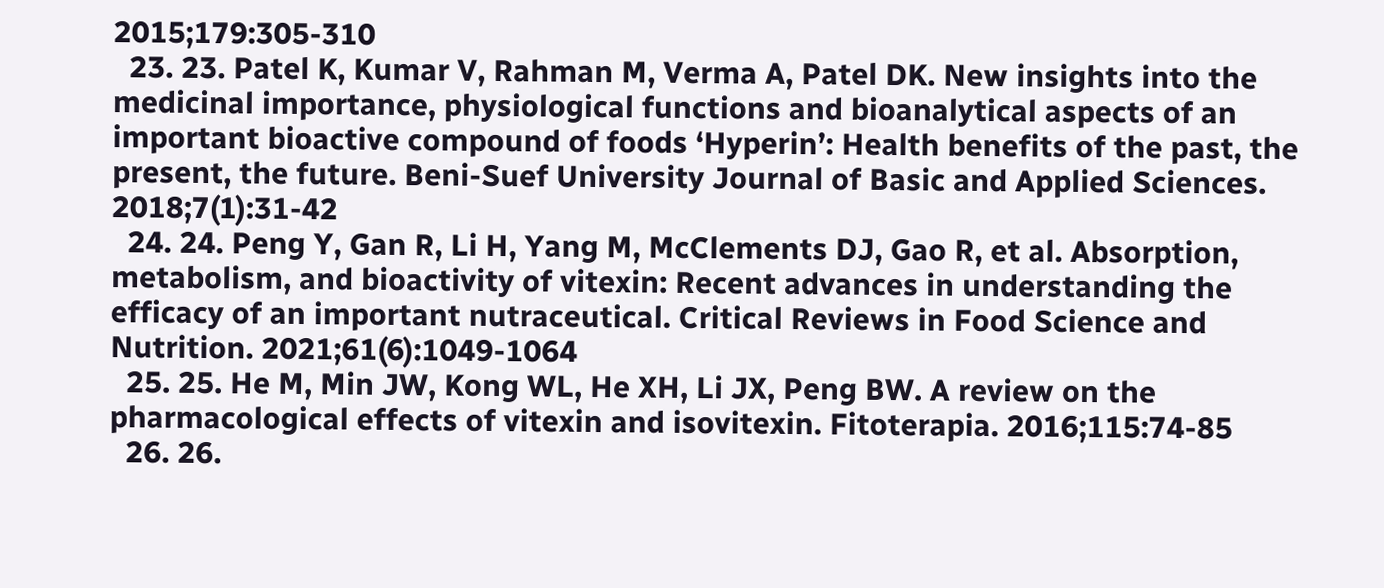2015;179:305-310
  23. 23. Patel K, Kumar V, Rahman M, Verma A, Patel DK. New insights into the medicinal importance, physiological functions and bioanalytical aspects of an important bioactive compound of foods ‘Hyperin’: Health benefits of the past, the present, the future. Beni-Suef University Journal of Basic and Applied Sciences. 2018;7(1):31-42
  24. 24. Peng Y, Gan R, Li H, Yang M, McClements DJ, Gao R, et al. Absorption, metabolism, and bioactivity of vitexin: Recent advances in understanding the efficacy of an important nutraceutical. Critical Reviews in Food Science and Nutrition. 2021;61(6):1049-1064
  25. 25. He M, Min JW, Kong WL, He XH, Li JX, Peng BW. A review on the pharmacological effects of vitexin and isovitexin. Fitoterapia. 2016;115:74-85
  26. 26.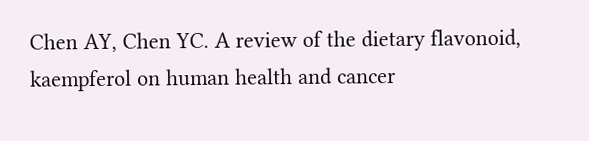Chen AY, Chen YC. A review of the dietary flavonoid, kaempferol on human health and cancer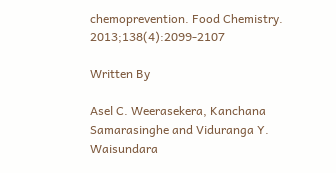chemoprevention. Food Chemistry. 2013;138(4):2099-2107

Written By

Asel C. Weerasekera, Kanchana Samarasinghe and Viduranga Y. Waisundara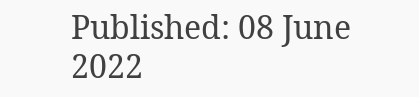Published: 08 June 2022